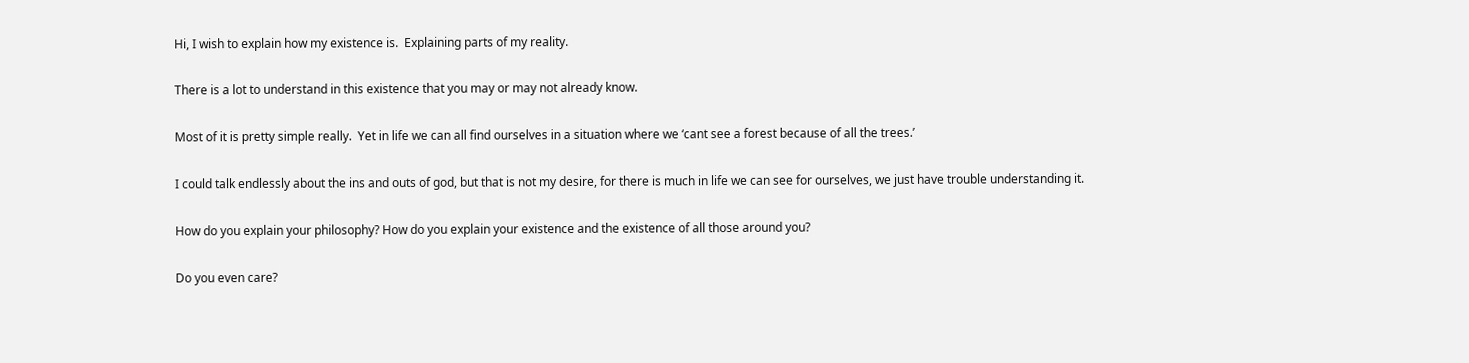Hi, I wish to explain how my existence is.  Explaining parts of my reality.

There is a lot to understand in this existence that you may or may not already know.

Most of it is pretty simple really.  Yet in life we can all find ourselves in a situation where we ‘cant see a forest because of all the trees.’

I could talk endlessly about the ins and outs of god, but that is not my desire, for there is much in life we can see for ourselves, we just have trouble understanding it.

How do you explain your philosophy? How do you explain your existence and the existence of all those around you?

Do you even care?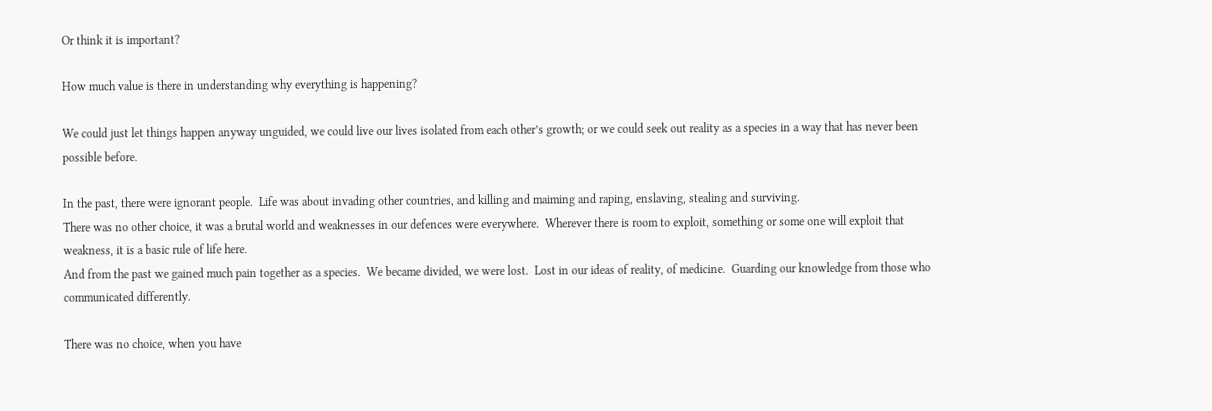Or think it is important?

How much value is there in understanding why everything is happening?

We could just let things happen anyway unguided, we could live our lives isolated from each other’s growth; or we could seek out reality as a species in a way that has never been possible before.

In the past, there were ignorant people.  Life was about invading other countries, and killing and maiming and raping, enslaving, stealing and surviving.
There was no other choice, it was a brutal world and weaknesses in our defences were everywhere.  Wherever there is room to exploit, something or some one will exploit that weakness, it is a basic rule of life here.
And from the past we gained much pain together as a species.  We became divided, we were lost.  Lost in our ideas of reality, of medicine.  Guarding our knowledge from those who communicated differently.

There was no choice, when you have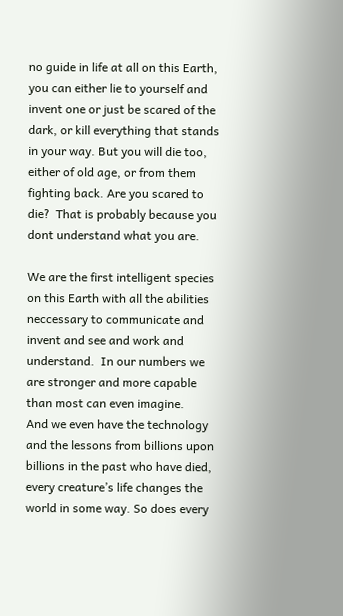no guide in life at all on this Earth, you can either lie to yourself and invent one or just be scared of the dark, or kill everything that stands in your way. But you will die too, either of old age, or from them fighting back. Are you scared to die?  That is probably because you dont understand what you are.

We are the first intelligent species on this Earth with all the abilities neccessary to communicate and invent and see and work and understand.  In our numbers we are stronger and more capable than most can even imagine.
And we even have the technology and the lessons from billions upon billions in the past who have died, every creature’s life changes the world in some way. So does every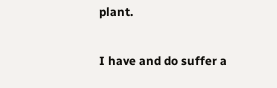plant.

I have and do suffer a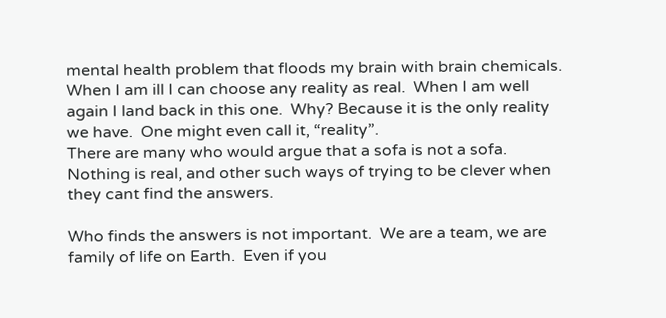mental health problem that floods my brain with brain chemicals.  When I am ill I can choose any reality as real.  When I am well again I land back in this one.  Why? Because it is the only reality we have.  One might even call it, “reality”.
There are many who would argue that a sofa is not a sofa.  Nothing is real, and other such ways of trying to be clever when they cant find the answers.

Who finds the answers is not important.  We are a team, we are family of life on Earth.  Even if you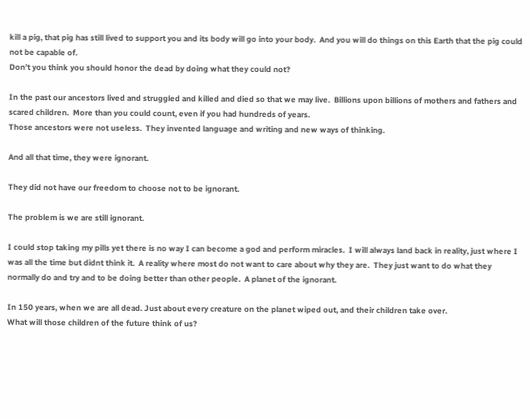kill a pig, that pig has still lived to support you and its body will go into your body.  And you will do things on this Earth that the pig could not be capable of.
Don’t you think you should honor the dead by doing what they could not?

In the past our ancestors lived and struggled and killed and died so that we may live.  Billions upon billions of mothers and fathers and scared children.  More than you could count, even if you had hundreds of years.
Those ancestors were not useless.  They invented language and writing and new ways of thinking.

And all that time, they were ignorant.

They did not have our freedom to choose not to be ignorant.

The problem is we are still ignorant.

I could stop taking my pills yet there is no way I can become a god and perform miracles.  I will always land back in reality, just where I was all the time but didnt think it.  A reality where most do not want to care about why they are.  They just want to do what they normally do and try and to be doing better than other people.  A planet of the ignorant.

In 150 years, when we are all dead. Just about every creature on the planet wiped out, and their children take over.
What will those children of the future think of us?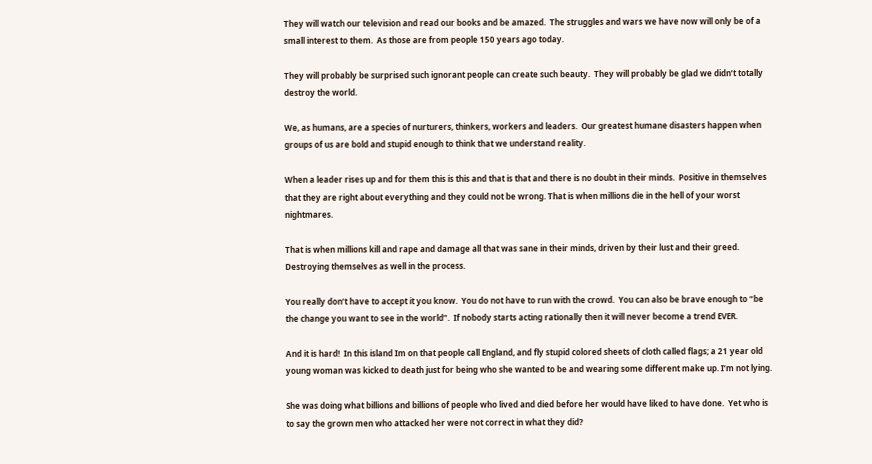They will watch our television and read our books and be amazed.  The struggles and wars we have now will only be of a small interest to them.  As those are from people 150 years ago today.

They will probably be surprised such ignorant people can create such beauty.  They will probably be glad we didn’t totally destroy the world.

We, as humans, are a species of nurturers, thinkers, workers and leaders.  Our greatest humane disasters happen when groups of us are bold and stupid enough to think that we understand reality.

When a leader rises up and for them this is this and that is that and there is no doubt in their minds.  Positive in themselves that they are right about everything and they could not be wrong. That is when millions die in the hell of your worst nightmares.

That is when millions kill and rape and damage all that was sane in their minds, driven by their lust and their greed. Destroying themselves as well in the process.

You really don’t have to accept it you know.  You do not have to run with the crowd.  You can also be brave enough to “be the change you want to see in the world”.  If nobody starts acting rationally then it will never become a trend EVER.

And it is hard!  In this island Im on that people call England, and fly stupid colored sheets of cloth called flags; a 21 year old young woman was kicked to death just for being who she wanted to be and wearing some different make up. I’m not lying.

She was doing what billions and billions of people who lived and died before her would have liked to have done.  Yet who is to say the grown men who attacked her were not correct in what they did?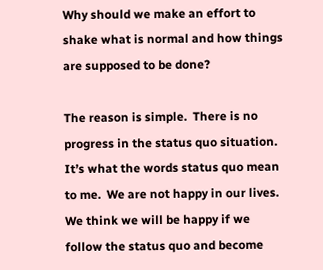Why should we make an effort to shake what is normal and how things are supposed to be done?

The reason is simple.  There is no progress in the status quo situation.  It’s what the words status quo mean to me.  We are not happy in our lives.  We think we will be happy if we follow the status quo and become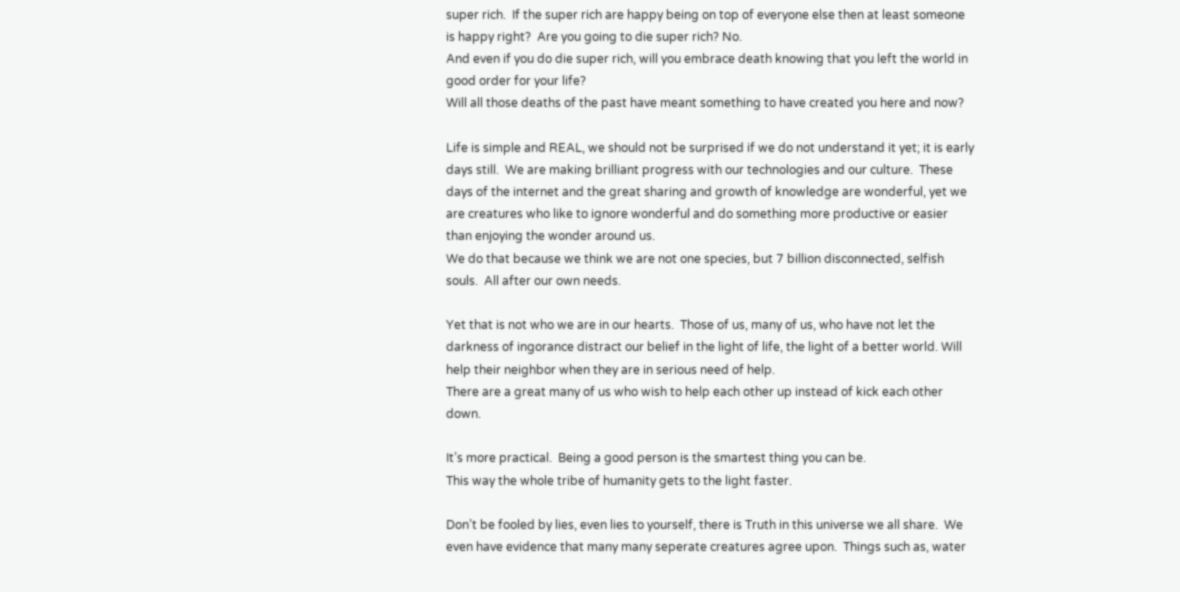super rich.  If the super rich are happy being on top of everyone else then at least someone is happy right?  Are you going to die super rich? No.
And even if you do die super rich, will you embrace death knowing that you left the world in good order for your life?
Will all those deaths of the past have meant something to have created you here and now?

Life is simple and REAL, we should not be surprised if we do not understand it yet; it is early days still.  We are making brilliant progress with our technologies and our culture.  These days of the internet and the great sharing and growth of knowledge are wonderful, yet we are creatures who like to ignore wonderful and do something more productive or easier than enjoying the wonder around us.
We do that because we think we are not one species, but 7 billion disconnected, selfish souls.  All after our own needs.

Yet that is not who we are in our hearts.  Those of us, many of us, who have not let the darkness of ingorance distract our belief in the light of life, the light of a better world. Will help their neighbor when they are in serious need of help.
There are a great many of us who wish to help each other up instead of kick each other down.

It’s more practical.  Being a good person is the smartest thing you can be.
This way the whole tribe of humanity gets to the light faster.

Don’t be fooled by lies, even lies to yourself, there is Truth in this universe we all share.  We even have evidence that many many seperate creatures agree upon.  Things such as, water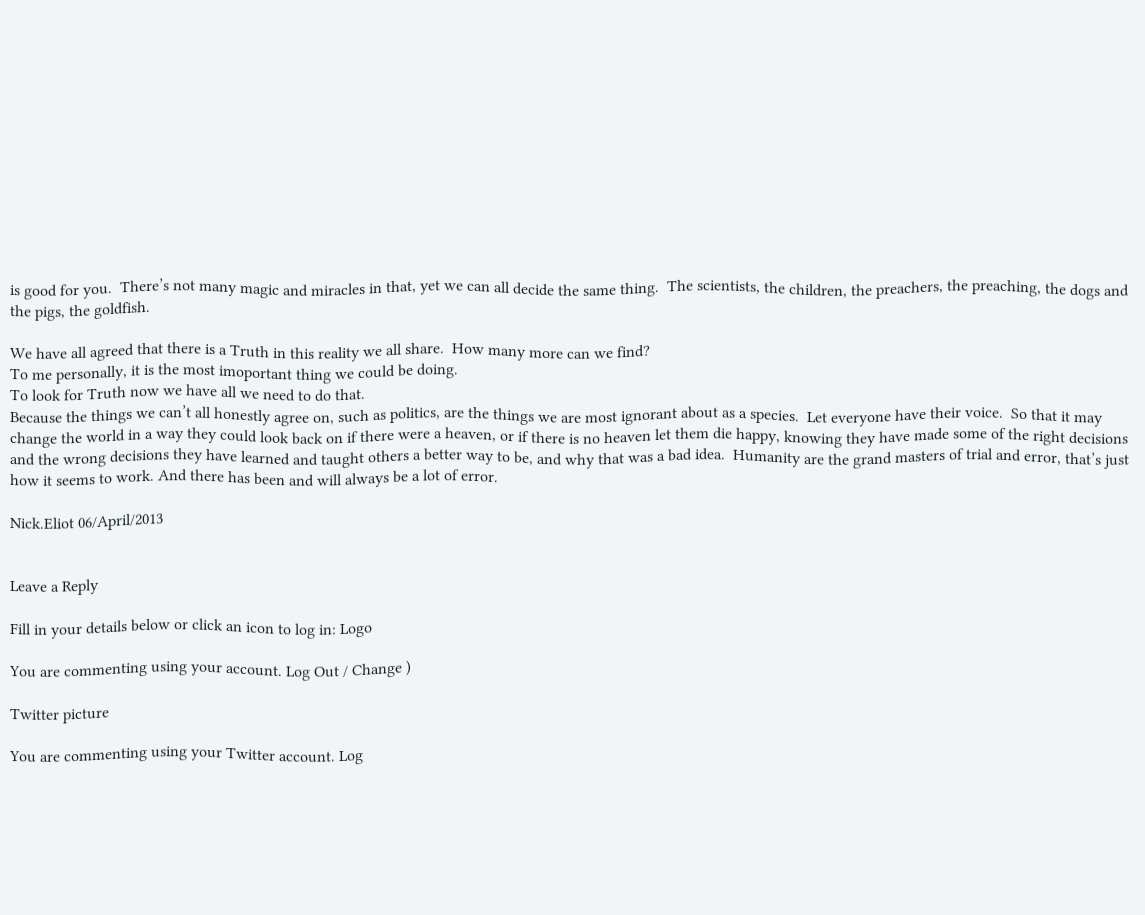is good for you.  There’s not many magic and miracles in that, yet we can all decide the same thing.  The scientists, the children, the preachers, the preaching, the dogs and the pigs, the goldfish.

We have all agreed that there is a Truth in this reality we all share.  How many more can we find?
To me personally, it is the most imoportant thing we could be doing.
To look for Truth now we have all we need to do that.
Because the things we can’t all honestly agree on, such as politics, are the things we are most ignorant about as a species.  Let everyone have their voice.  So that it may change the world in a way they could look back on if there were a heaven, or if there is no heaven let them die happy, knowing they have made some of the right decisions and the wrong decisions they have learned and taught others a better way to be, and why that was a bad idea.  Humanity are the grand masters of trial and error, that’s just how it seems to work. And there has been and will always be a lot of error.

Nick.Eliot 06/April/2013


Leave a Reply

Fill in your details below or click an icon to log in: Logo

You are commenting using your account. Log Out / Change )

Twitter picture

You are commenting using your Twitter account. Log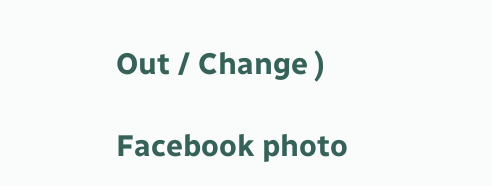Out / Change )

Facebook photo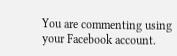You are commenting using your Facebook account.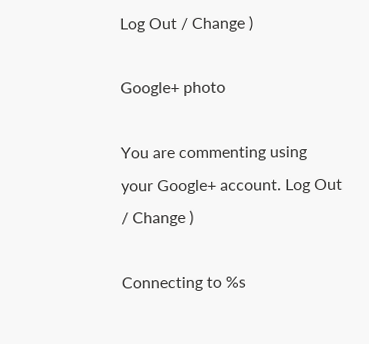Log Out / Change )

Google+ photo

You are commenting using your Google+ account. Log Out / Change )

Connecting to %s